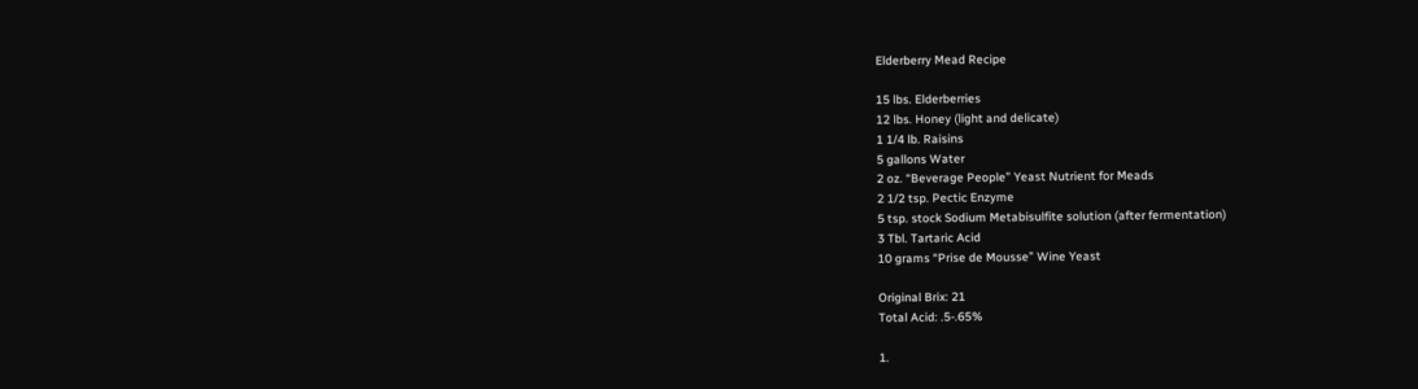Elderberry Mead Recipe

15 lbs. Elderberries
12 lbs. Honey (light and delicate)
1 1/4 lb. Raisins
5 gallons Water
2 oz. “Beverage People” Yeast Nutrient for Meads
2 1/2 tsp. Pectic Enzyme
5 tsp. stock Sodium Metabisulfite solution (after fermentation)
3 Tbl. Tartaric Acid
10 grams “Prise de Mousse” Wine Yeast

Original Brix: 21
Total Acid: .5-.65%

1.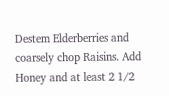Destem Elderberries and coarsely chop Raisins. Add Honey and at least 2 1/2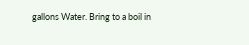gallons Water. Bring to a boil in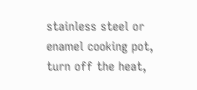stainless steel or enamel cooking pot, turn off the heat,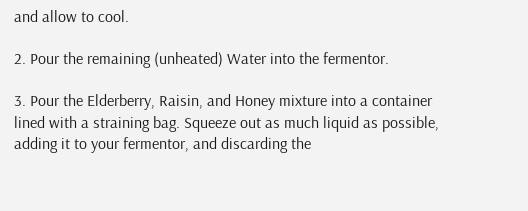and allow to cool.

2. Pour the remaining (unheated) Water into the fermentor.

3. Pour the Elderberry, Raisin, and Honey mixture into a container lined with a straining bag. Squeeze out as much liquid as possible, adding it to your fermentor, and discarding the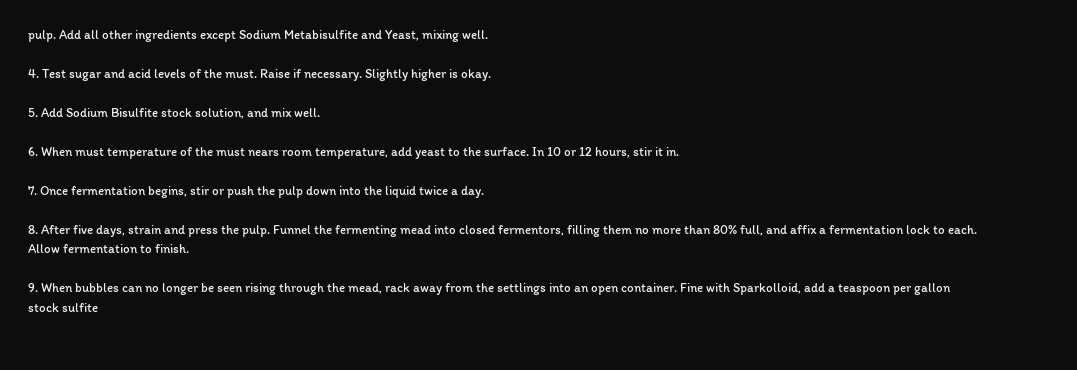pulp. Add all other ingredients except Sodium Metabisulfite and Yeast, mixing well.

4. Test sugar and acid levels of the must. Raise if necessary. Slightly higher is okay.

5. Add Sodium Bisulfite stock solution, and mix well.

6. When must temperature of the must nears room temperature, add yeast to the surface. In 10 or 12 hours, stir it in.

7. Once fermentation begins, stir or push the pulp down into the liquid twice a day.

8. After five days, strain and press the pulp. Funnel the fermenting mead into closed fermentors, filling them no more than 80% full, and affix a fermentation lock to each. Allow fermentation to finish.

9. When bubbles can no longer be seen rising through the mead, rack away from the settlings into an open container. Fine with Sparkolloid, add a teaspoon per gallon stock sulfite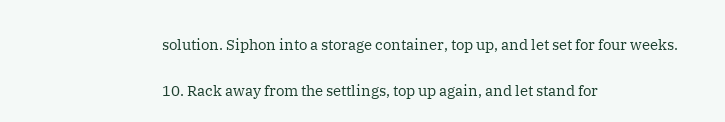solution. Siphon into a storage container, top up, and let set for four weeks.

10. Rack away from the settlings, top up again, and let stand for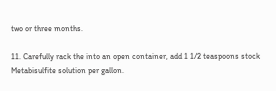two or three months.

11. Carefully rack the into an open container, add 1 1/2 teaspoons stock Metabisulfite solution per gallon.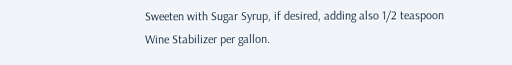Sweeten with Sugar Syrup, if desired, adding also 1/2 teaspoon Wine Stabilizer per gallon.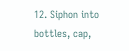12. Siphon into bottles, cap,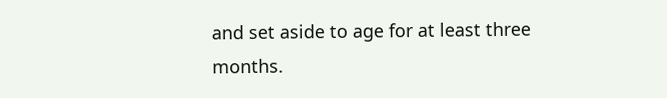and set aside to age for at least three months.